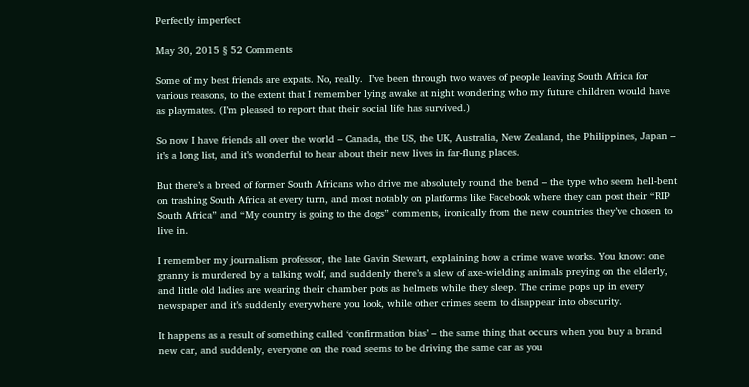Perfectly imperfect

May 30, 2015 § 52 Comments

Some of my best friends are expats. No, really.  I’ve been through two waves of people leaving South Africa for various reasons, to the extent that I remember lying awake at night wondering who my future children would have as playmates. (I’m pleased to report that their social life has survived.)

So now I have friends all over the world – Canada, the US, the UK, Australia, New Zealand, the Philippines, Japan – it’s a long list, and it’s wonderful to hear about their new lives in far-flung places.

But there’s a breed of former South Africans who drive me absolutely round the bend – the type who seem hell-bent on trashing South Africa at every turn, and most notably on platforms like Facebook where they can post their “RIP South Africa” and “My country is going to the dogs” comments, ironically from the new countries they’ve chosen to live in.

I remember my journalism professor, the late Gavin Stewart, explaining how a crime wave works. You know: one granny is murdered by a talking wolf, and suddenly there’s a slew of axe-wielding animals preying on the elderly, and little old ladies are wearing their chamber pots as helmets while they sleep. The crime pops up in every newspaper and it’s suddenly everywhere you look, while other crimes seem to disappear into obscurity.

It happens as a result of something called ‘confirmation bias’ – the same thing that occurs when you buy a brand new car, and suddenly, everyone on the road seems to be driving the same car as you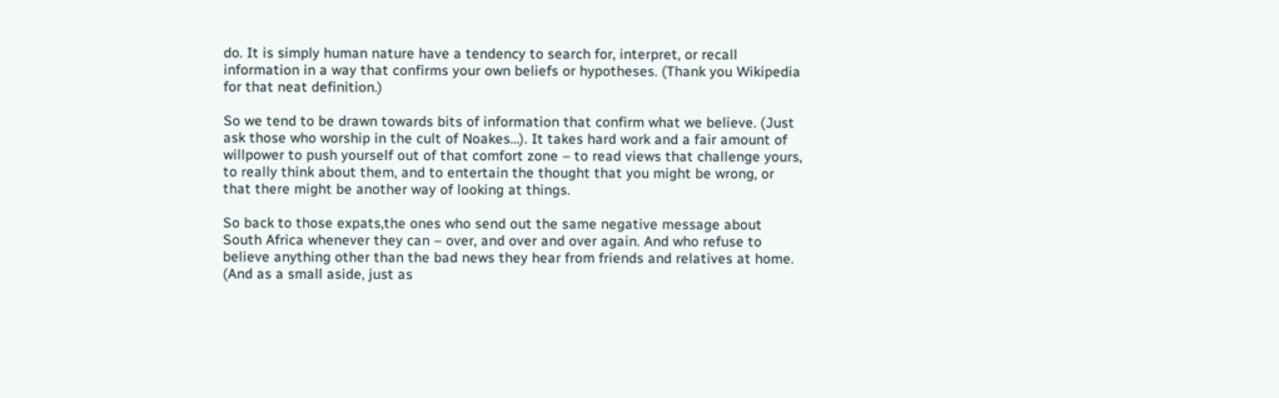do. It is simply human nature have a tendency to search for, interpret, or recall information in a way that confirms your own beliefs or hypotheses. (Thank you Wikipedia for that neat definition.)

So we tend to be drawn towards bits of information that confirm what we believe. (Just ask those who worship in the cult of Noakes…). It takes hard work and a fair amount of willpower to push yourself out of that comfort zone – to read views that challenge yours, to really think about them, and to entertain the thought that you might be wrong, or that there might be another way of looking at things.

So back to those expats,the ones who send out the same negative message about South Africa whenever they can – over, and over and over again. And who refuse to believe anything other than the bad news they hear from friends and relatives at home. (And as a small aside, just as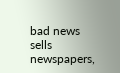bad news sells newspapers,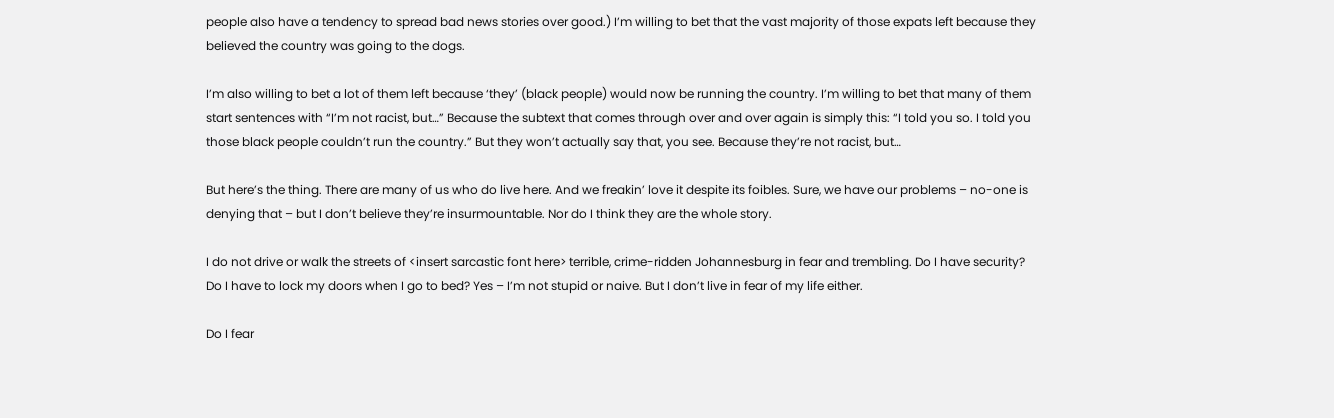people also have a tendency to spread bad news stories over good.) I’m willing to bet that the vast majority of those expats left because they believed the country was going to the dogs.

I’m also willing to bet a lot of them left because ‘they’ (black people) would now be running the country. I’m willing to bet that many of them start sentences with “I’m not racist, but…” Because the subtext that comes through over and over again is simply this: “I told you so. I told you those black people couldn’t run the country.” But they won’t actually say that, you see. Because they’re not racist, but…

But here’s the thing. There are many of us who do live here. And we freakin’ love it despite its foibles. Sure, we have our problems – no-one is denying that – but I don’t believe they’re insurmountable. Nor do I think they are the whole story.

I do not drive or walk the streets of <insert sarcastic font here> terrible, crime-ridden Johannesburg in fear and trembling. Do I have security? Do I have to lock my doors when I go to bed? Yes – I’m not stupid or naive. But I don’t live in fear of my life either.

Do I fear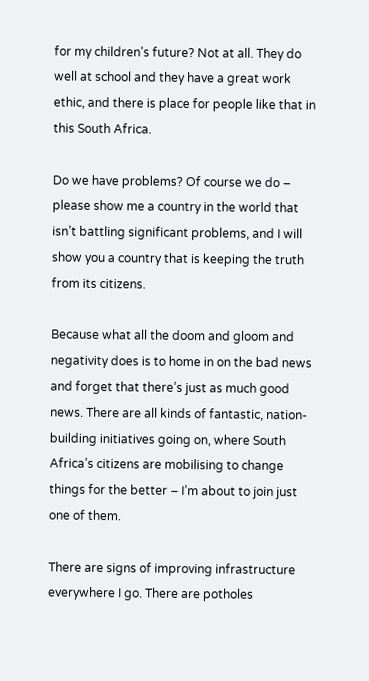for my children’s future? Not at all. They do well at school and they have a great work ethic, and there is place for people like that in this South Africa.

Do we have problems? Of course we do – please show me a country in the world that isn’t battling significant problems, and I will show you a country that is keeping the truth from its citizens.

Because what all the doom and gloom and negativity does is to home in on the bad news and forget that there’s just as much good news. There are all kinds of fantastic, nation-building initiatives going on, where South Africa’s citizens are mobilising to change things for the better – I’m about to join just one of them.

There are signs of improving infrastructure everywhere I go. There are potholes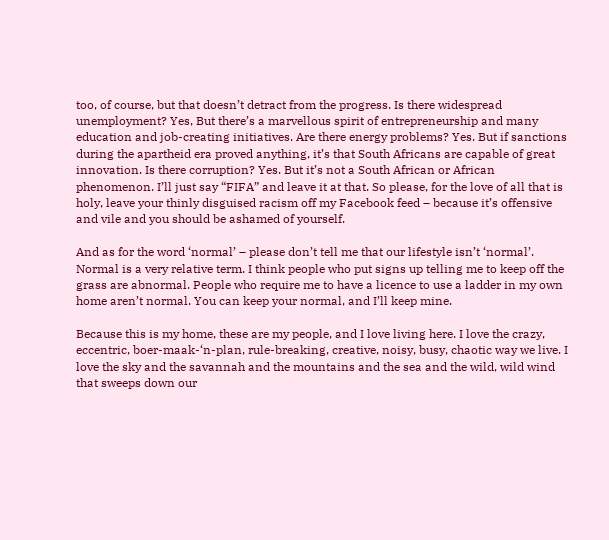too, of course, but that doesn’t detract from the progress. Is there widespread unemployment? Yes, But there’s a marvellous spirit of entrepreneurship and many education and job-creating initiatives. Are there energy problems? Yes. But if sanctions during the apartheid era proved anything, it’s that South Africans are capable of great innovation. Is there corruption? Yes. But it’s not a South African or African phenomenon. I’ll just say “FIFA” and leave it at that. So please, for the love of all that is holy, leave your thinly disguised racism off my Facebook feed – because it’s offensive and vile and you should be ashamed of yourself.

And as for the word ‘normal’ – please don’t tell me that our lifestyle isn’t ‘normal’. Normal is a very relative term. I think people who put signs up telling me to keep off the grass are abnormal. People who require me to have a licence to use a ladder in my own home aren’t normal. You can keep your normal, and I’ll keep mine.

Because this is my home, these are my people, and I love living here. I love the crazy, eccentric, boer-maak-‘n-plan, rule-breaking, creative, noisy, busy, chaotic way we live. I love the sky and the savannah and the mountains and the sea and the wild, wild wind that sweeps down our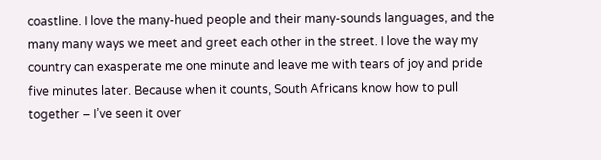coastline. I love the many-hued people and their many-sounds languages, and the many many ways we meet and greet each other in the street. I love the way my country can exasperate me one minute and leave me with tears of joy and pride five minutes later. Because when it counts, South Africans know how to pull together – I’ve seen it over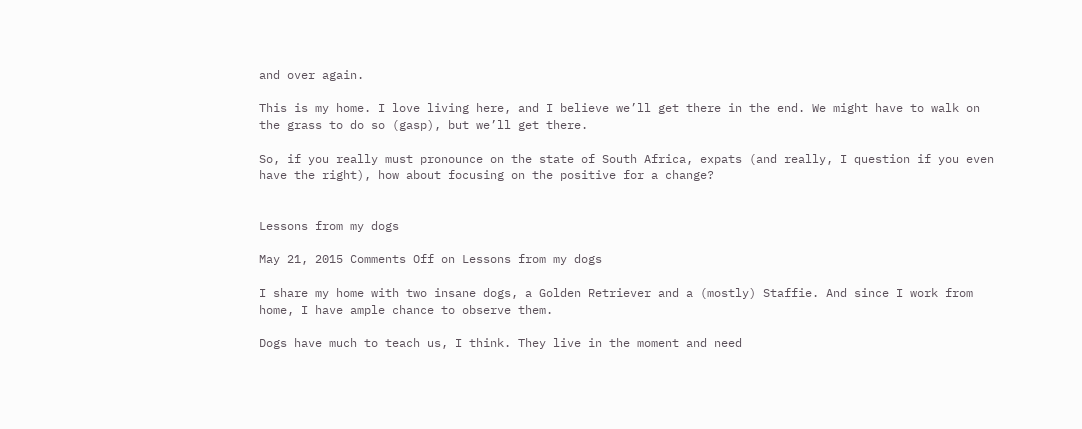and over again.

This is my home. I love living here, and I believe we’ll get there in the end. We might have to walk on the grass to do so (gasp), but we’ll get there.

So, if you really must pronounce on the state of South Africa, expats (and really, I question if you even have the right), how about focusing on the positive for a change?


Lessons from my dogs

May 21, 2015 Comments Off on Lessons from my dogs

I share my home with two insane dogs, a Golden Retriever and a (mostly) Staffie. And since I work from home, I have ample chance to observe them.

Dogs have much to teach us, I think. They live in the moment and need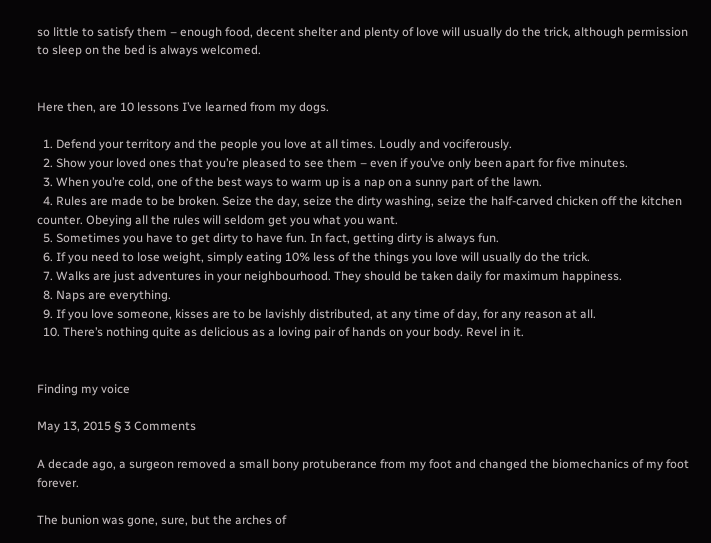so little to satisfy them – enough food, decent shelter and plenty of love will usually do the trick, although permission to sleep on the bed is always welcomed.


Here then, are 10 lessons I’ve learned from my dogs.

  1. Defend your territory and the people you love at all times. Loudly and vociferously.
  2. Show your loved ones that you’re pleased to see them – even if you’ve only been apart for five minutes.
  3. When you’re cold, one of the best ways to warm up is a nap on a sunny part of the lawn.
  4. Rules are made to be broken. Seize the day, seize the dirty washing, seize the half-carved chicken off the kitchen counter. Obeying all the rules will seldom get you what you want.
  5. Sometimes you have to get dirty to have fun. In fact, getting dirty is always fun.
  6. If you need to lose weight, simply eating 10% less of the things you love will usually do the trick.
  7. Walks are just adventures in your neighbourhood. They should be taken daily for maximum happiness.
  8. Naps are everything.
  9. If you love someone, kisses are to be lavishly distributed, at any time of day, for any reason at all.
  10. There’s nothing quite as delicious as a loving pair of hands on your body. Revel in it.


Finding my voice

May 13, 2015 § 3 Comments

A decade ago, a surgeon removed a small bony protuberance from my foot and changed the biomechanics of my foot forever.

The bunion was gone, sure, but the arches of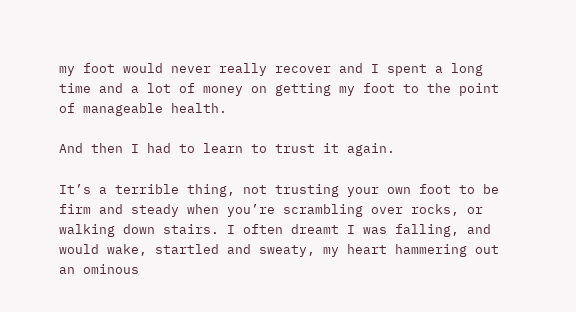my foot would never really recover and I spent a long time and a lot of money on getting my foot to the point of manageable health.

And then I had to learn to trust it again.

It’s a terrible thing, not trusting your own foot to be firm and steady when you’re scrambling over rocks, or walking down stairs. I often dreamt I was falling, and would wake, startled and sweaty, my heart hammering out an ominous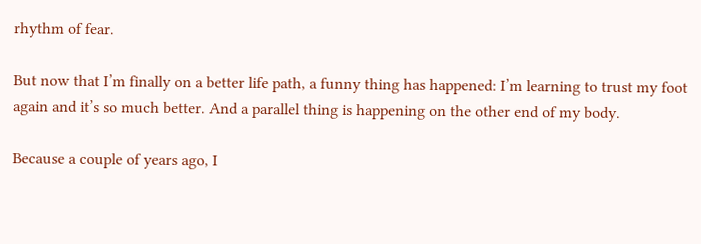rhythm of fear.

But now that I’m finally on a better life path, a funny thing has happened: I’m learning to trust my foot again and it’s so much better. And a parallel thing is happening on the other end of my body.

Because a couple of years ago, I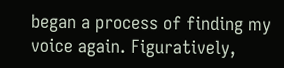began a process of finding my voice again. Figuratively,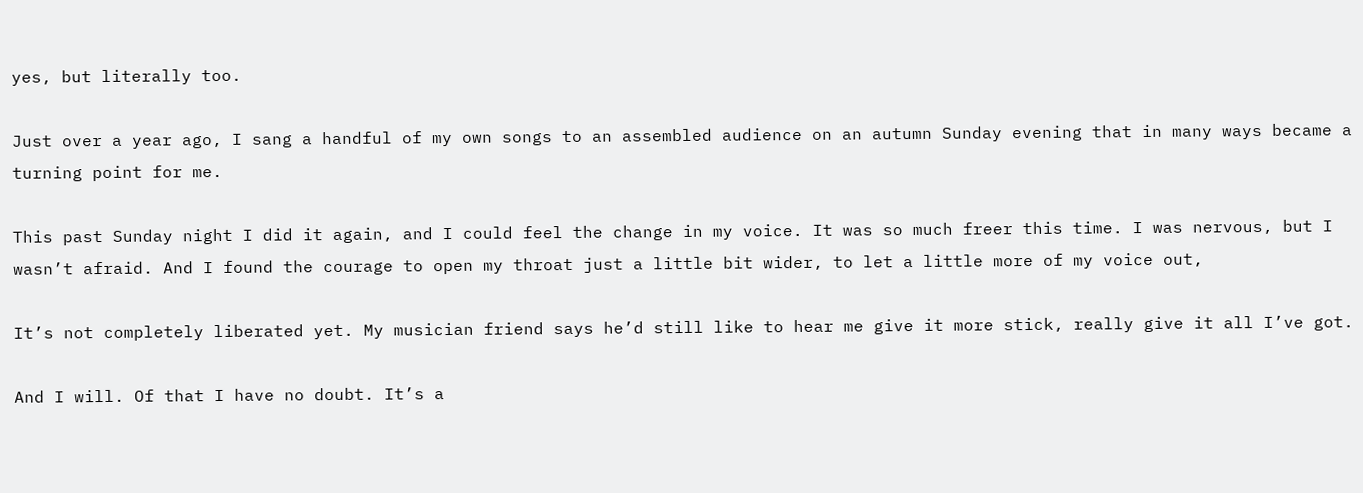yes, but literally too.

Just over a year ago, I sang a handful of my own songs to an assembled audience on an autumn Sunday evening that in many ways became a turning point for me.

This past Sunday night I did it again, and I could feel the change in my voice. It was so much freer this time. I was nervous, but I wasn’t afraid. And I found the courage to open my throat just a little bit wider, to let a little more of my voice out,

It’s not completely liberated yet. My musician friend says he’d still like to hear me give it more stick, really give it all I’ve got.

And I will. Of that I have no doubt. It’s a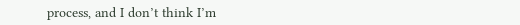process, and I don’t think I’m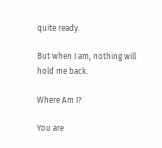quite ready.

But when I am, nothing will hold me back.

Where Am I?

You are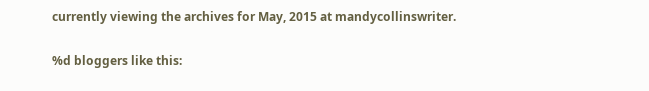currently viewing the archives for May, 2015 at mandycollinswriter.

%d bloggers like this: